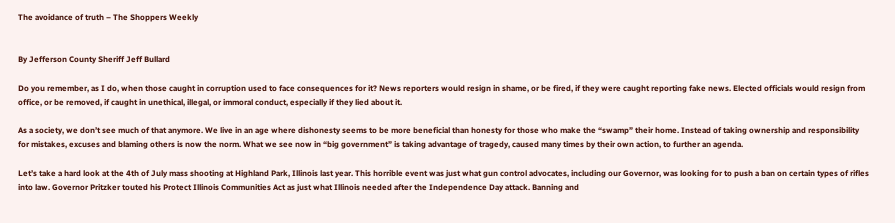The avoidance of truth – The Shoppers Weekly


By Jefferson County Sheriff Jeff Bullard

Do you remember, as I do, when those caught in corruption used to face consequences for it? News reporters would resign in shame, or be fired, if they were caught reporting fake news. Elected officials would resign from office, or be removed, if caught in unethical, illegal, or immoral conduct, especially if they lied about it.

As a society, we don’t see much of that anymore. We live in an age where dishonesty seems to be more beneficial than honesty for those who make the “swamp” their home. Instead of taking ownership and responsibility for mistakes, excuses and blaming others is now the norm. What we see now in “big government” is taking advantage of tragedy, caused many times by their own action, to further an agenda.

Let’s take a hard look at the 4th of July mass shooting at Highland Park, Illinois last year. This horrible event was just what gun control advocates, including our Governor, was looking for to push a ban on certain types of rifles into law. Governor Pritzker touted his Protect Illinois Communities Act as just what Illinois needed after the Independence Day attack. Banning and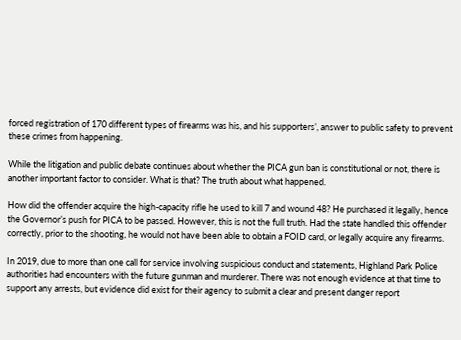forced registration of 170 different types of firearms was his, and his supporters’, answer to public safety to prevent these crimes from happening.

While the litigation and public debate continues about whether the PICA gun ban is constitutional or not, there is another important factor to consider. What is that? The truth about what happened.

How did the offender acquire the high-capacity rifle he used to kill 7 and wound 48? He purchased it legally, hence the Governor’s push for PICA to be passed. However, this is not the full truth. Had the state handled this offender correctly, prior to the shooting, he would not have been able to obtain a FOID card, or legally acquire any firearms.

In 2019, due to more than one call for service involving suspicious conduct and statements, Highland Park Police authorities had encounters with the future gunman and murderer. There was not enough evidence at that time to support any arrests, but evidence did exist for their agency to submit a clear and present danger report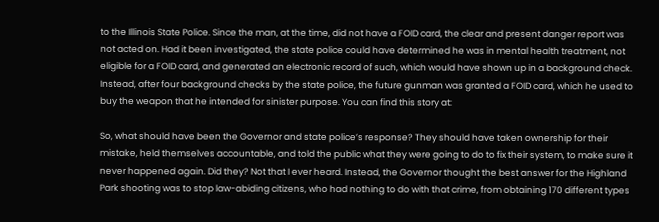to the Illinois State Police. Since the man, at the time, did not have a FOID card, the clear and present danger report was not acted on. Had it been investigated, the state police could have determined he was in mental health treatment, not eligible for a FOID card, and generated an electronic record of such, which would have shown up in a background check. Instead, after four background checks by the state police, the future gunman was granted a FOID card, which he used to buy the weapon that he intended for sinister purpose. You can find this story at:

So, what should have been the Governor and state police’s response? They should have taken ownership for their mistake, held themselves accountable, and told the public what they were going to do to fix their system, to make sure it never happened again. Did they? Not that I ever heard. Instead, the Governor thought the best answer for the Highland Park shooting was to stop law-abiding citizens, who had nothing to do with that crime, from obtaining 170 different types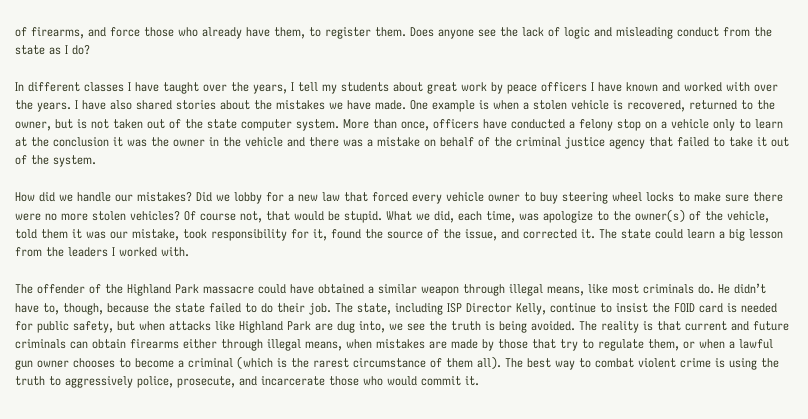of firearms, and force those who already have them, to register them. Does anyone see the lack of logic and misleading conduct from the state as I do?

In different classes I have taught over the years, I tell my students about great work by peace officers I have known and worked with over the years. I have also shared stories about the mistakes we have made. One example is when a stolen vehicle is recovered, returned to the owner, but is not taken out of the state computer system. More than once, officers have conducted a felony stop on a vehicle only to learn at the conclusion it was the owner in the vehicle and there was a mistake on behalf of the criminal justice agency that failed to take it out of the system.

How did we handle our mistakes? Did we lobby for a new law that forced every vehicle owner to buy steering wheel locks to make sure there were no more stolen vehicles? Of course not, that would be stupid. What we did, each time, was apologize to the owner(s) of the vehicle, told them it was our mistake, took responsibility for it, found the source of the issue, and corrected it. The state could learn a big lesson from the leaders I worked with.

The offender of the Highland Park massacre could have obtained a similar weapon through illegal means, like most criminals do. He didn’t have to, though, because the state failed to do their job. The state, including ISP Director Kelly, continue to insist the FOID card is needed for public safety, but when attacks like Highland Park are dug into, we see the truth is being avoided. The reality is that current and future criminals can obtain firearms either through illegal means, when mistakes are made by those that try to regulate them, or when a lawful gun owner chooses to become a criminal (which is the rarest circumstance of them all). The best way to combat violent crime is using the truth to aggressively police, prosecute, and incarcerate those who would commit it.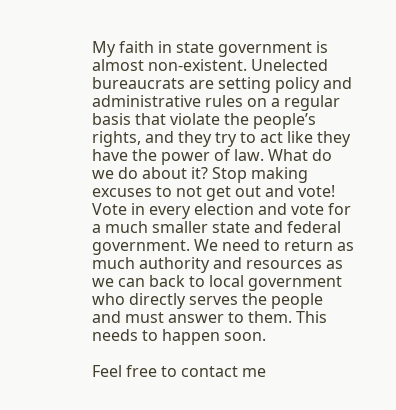My faith in state government is almost non-existent. Unelected bureaucrats are setting policy and administrative rules on a regular basis that violate the people’s rights, and they try to act like they have the power of law. What do we do about it? Stop making excuses to not get out and vote! Vote in every election and vote for a much smaller state and federal government. We need to return as much authority and resources as we can back to local government who directly serves the people and must answer to them. This needs to happen soon.

Feel free to contact me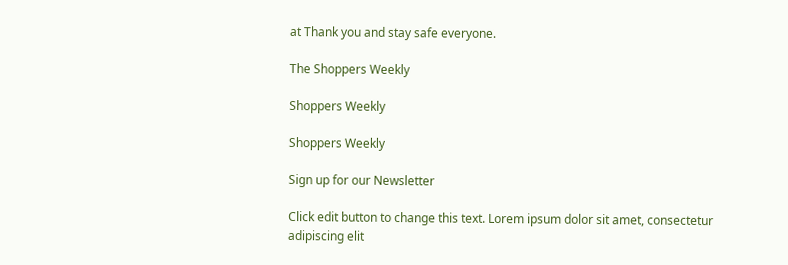at Thank you and stay safe everyone.

The Shoppers Weekly

Shoppers Weekly

Shoppers Weekly

Sign up for our Newsletter

Click edit button to change this text. Lorem ipsum dolor sit amet, consectetur adipiscing elit